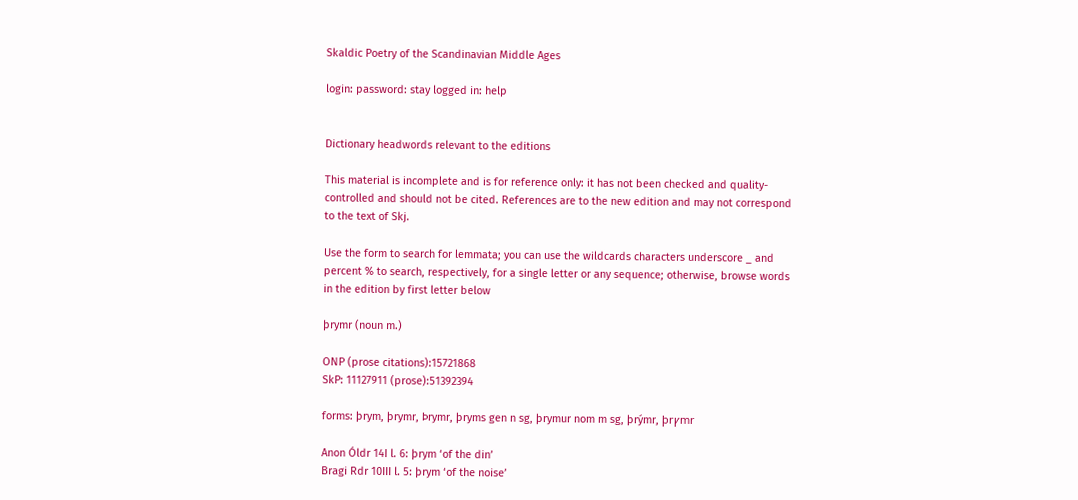Skaldic Poetry of the Scandinavian Middle Ages

login: password: stay logged in: help


Dictionary headwords relevant to the editions

This material is incomplete and is for reference only: it has not been checked and quality-controlled and should not be cited. References are to the new edition and may not correspond to the text of Skj.

Use the form to search for lemmata; you can use the wildcards characters underscore _ and percent % to search, respectively, for a single letter or any sequence; otherwise, browse words in the edition by first letter below

þrymr (noun m.)

ONP (prose citations):15721868
SkP: 11127911 (prose):51392394

forms: þrym, þrymr, Þrymr, þryms gen n sg, þrymur nom m sg, þrýmr, þrꝩmr

Anon Óldr 14I l. 6: þrym ‘of the din’
Bragi Rdr 10III l. 5: þrym ‘of the noise’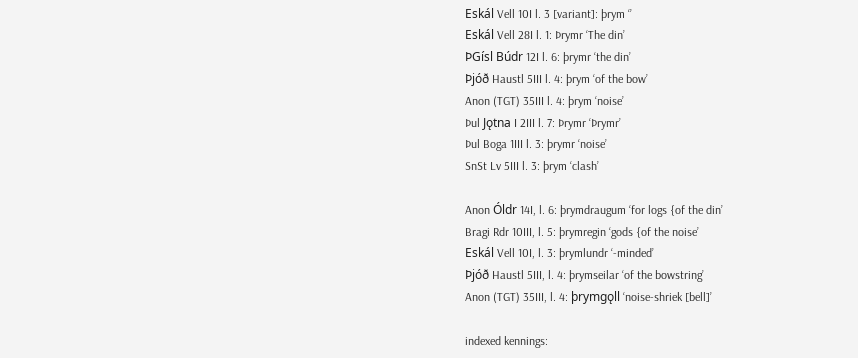Eskál Vell 10I l. 3 [variant]: þrym ‘’
Eskál Vell 28I l. 1: Þrymr ‘The din’
ÞGísl Búdr 12I l. 6: þrymr ‘the din’
Þjóð Haustl 5III l. 4: þrym ‘of the bow’
Anon (TGT) 35III l. 4: þrym ‘noise’
Þul Jǫtna I 2III l. 7: Þrymr ‘Þrymr’
Þul Boga 1III l. 3: þrymr ‘noise’
SnSt Lv 5III l. 3: þrym ‘clash’

Anon Óldr 14I, l. 6: þrymdraugum ‘for logs {of the din’
Bragi Rdr 10III, l. 5: þrymregin ‘gods {of the noise’
Eskál Vell 10I, l. 3: þrymlundr ‘-minded’
Þjóð Haustl 5III, l. 4: þrymseilar ‘of the bowstring’
Anon (TGT) 35III, l. 4: þrymgǫll ‘noise-shriek [bell]’

indexed kennings: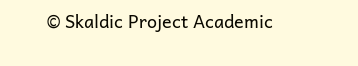© Skaldic Project Academic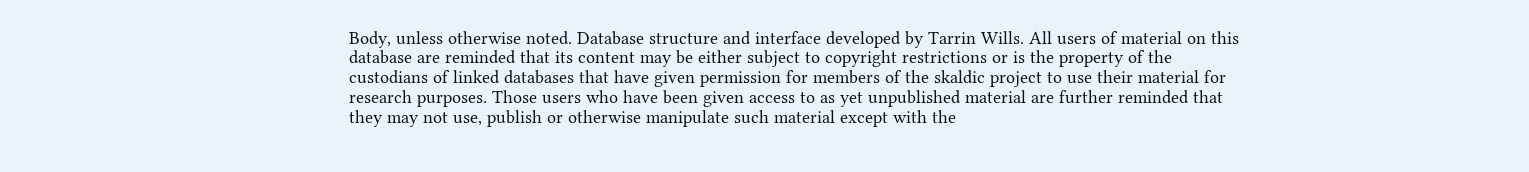Body, unless otherwise noted. Database structure and interface developed by Tarrin Wills. All users of material on this database are reminded that its content may be either subject to copyright restrictions or is the property of the custodians of linked databases that have given permission for members of the skaldic project to use their material for research purposes. Those users who have been given access to as yet unpublished material are further reminded that they may not use, publish or otherwise manipulate such material except with the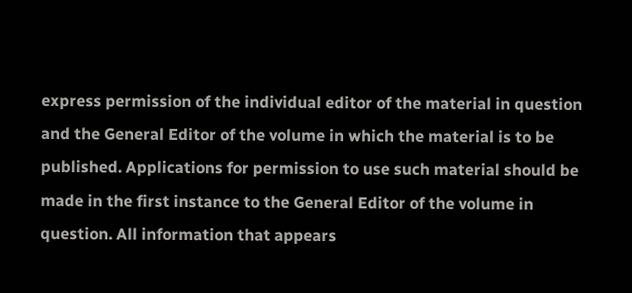express permission of the individual editor of the material in question and the General Editor of the volume in which the material is to be published. Applications for permission to use such material should be made in the first instance to the General Editor of the volume in question. All information that appears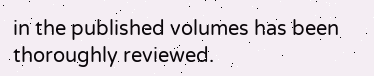in the published volumes has been thoroughly reviewed.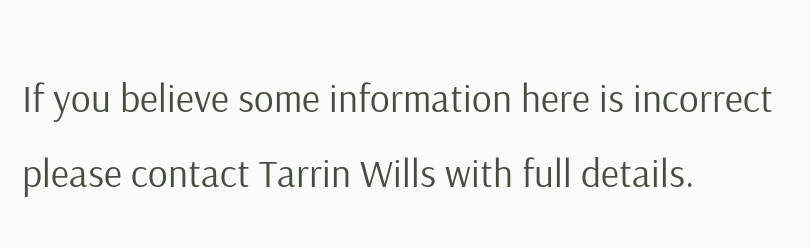If you believe some information here is incorrect please contact Tarrin Wills with full details.